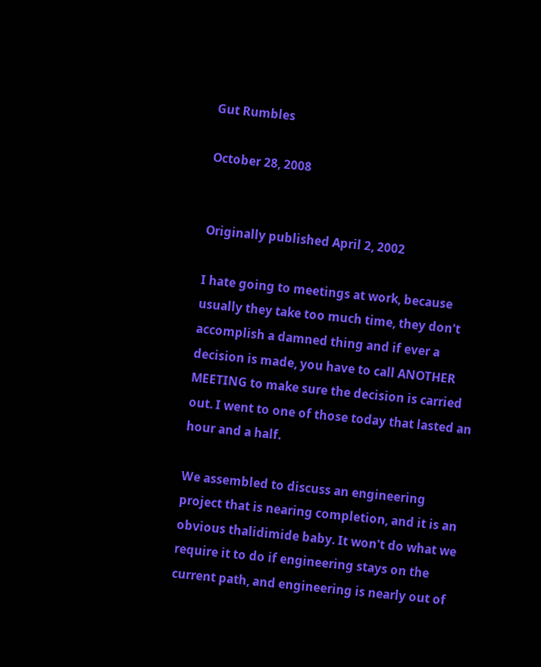Gut Rumbles

October 28, 2008


Originally published April 2, 2002

I hate going to meetings at work, because usually they take too much time, they don't accomplish a damned thing and if ever a decision is made, you have to call ANOTHER MEETING to make sure the decision is carried out. I went to one of those today that lasted an hour and a half.

We assembled to discuss an engineering project that is nearing completion, and it is an obvious thalidimide baby. It won't do what we require it to do if engineering stays on the current path, and engineering is nearly out of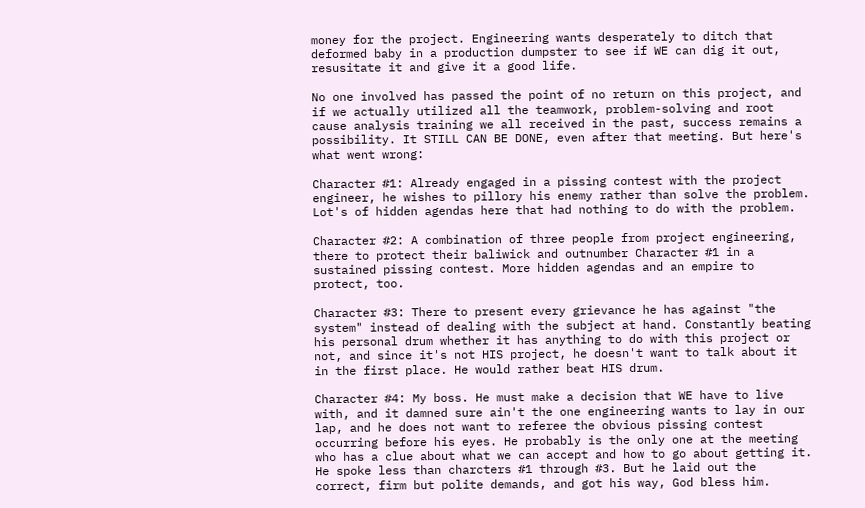money for the project. Engineering wants desperately to ditch that deformed baby in a production dumpster to see if WE can dig it out, resusitate it and give it a good life.

No one involved has passed the point of no return on this project, and if we actually utilized all the teamwork, problem-solving and root cause analysis training we all received in the past, success remains a possibility. It STILL CAN BE DONE, even after that meeting. But here's what went wrong:

Character #1: Already engaged in a pissing contest with the project engineer, he wishes to pillory his enemy rather than solve the problem. Lot's of hidden agendas here that had nothing to do with the problem.

Character #2: A combination of three people from project engineering, there to protect their baliwick and outnumber Character #1 in a sustained pissing contest. More hidden agendas and an empire to protect, too.

Character #3: There to present every grievance he has against "the system" instead of dealing with the subject at hand. Constantly beating his personal drum whether it has anything to do with this project or not, and since it's not HIS project, he doesn't want to talk about it in the first place. He would rather beat HIS drum.

Character #4: My boss. He must make a decision that WE have to live with, and it damned sure ain't the one engineering wants to lay in our lap, and he does not want to referee the obvious pissing contest occurring before his eyes. He probably is the only one at the meeting who has a clue about what we can accept and how to go about getting it. He spoke less than charcters #1 through #3. But he laid out the correct, firm but polite demands, and got his way, God bless him.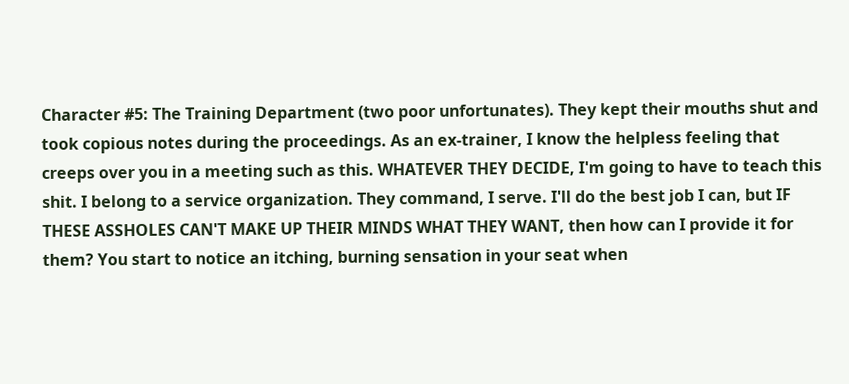Character #5: The Training Department (two poor unfortunates). They kept their mouths shut and took copious notes during the proceedings. As an ex-trainer, I know the helpless feeling that creeps over you in a meeting such as this. WHATEVER THEY DECIDE, I'm going to have to teach this shit. I belong to a service organization. They command, I serve. I'll do the best job I can, but IF THESE ASSHOLES CAN'T MAKE UP THEIR MINDS WHAT THEY WANT, then how can I provide it for them? You start to notice an itching, burning sensation in your seat when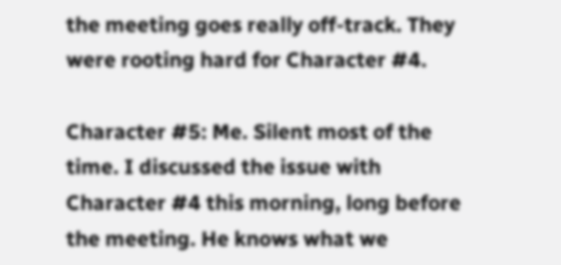the meeting goes really off-track. They were rooting hard for Character #4.

Character #5: Me. Silent most of the time. I discussed the issue with Character #4 this morning, long before the meeting. He knows what we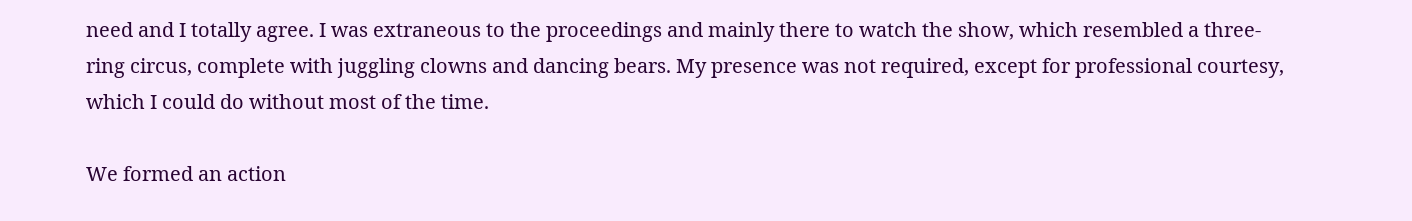need and I totally agree. I was extraneous to the proceedings and mainly there to watch the show, which resembled a three-ring circus, complete with juggling clowns and dancing bears. My presence was not required, except for professional courtesy, which I could do without most of the time.

We formed an action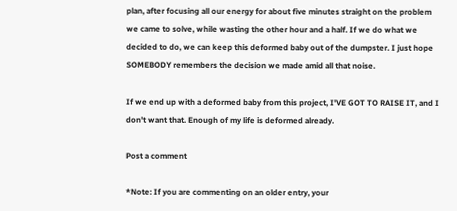plan, after focusing all our energy for about five minutes straight on the problem we came to solve, while wasting the other hour and a half. If we do what we decided to do, we can keep this deformed baby out of the dumpster. I just hope SOMEBODY remembers the decision we made amid all that noise.

If we end up with a deformed baby from this project, I'VE GOT TO RAISE IT, and I don't want that. Enough of my life is deformed already.

Post a comment

*Note: If you are commenting on an older entry, your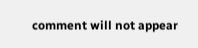comment will not appear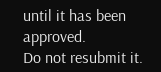until it has been approved.
Do not resubmit it.